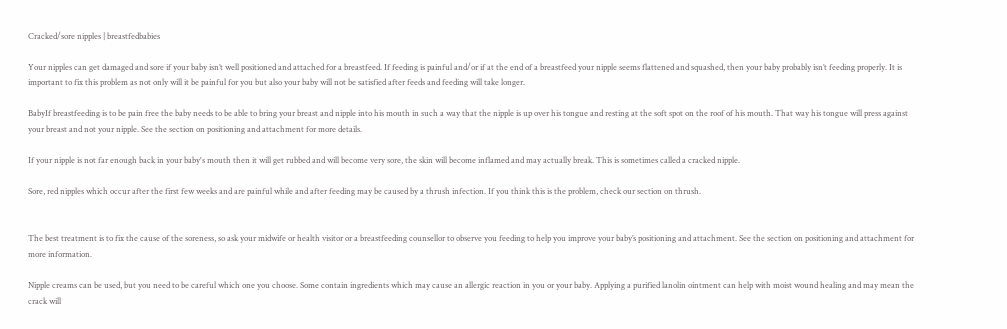Cracked/sore nipples | breastfedbabies

Your nipples can get damaged and sore if your baby isn’t well positioned and attached for a breastfeed. If feeding is painful and/or if at the end of a breastfeed your nipple seems flattened and squashed, then your baby probably isn’t feeding properly. It is important to fix this problem as not only will it be painful for you but also your baby will not be satisfied after feeds and feeding will take longer.

BabyIf breastfeeding is to be pain free the baby needs to be able to bring your breast and nipple into his mouth in such a way that the nipple is up over his tongue and resting at the soft spot on the roof of his mouth. That way his tongue will press against your breast and not your nipple. See the section on positioning and attachment for more details.

If your nipple is not far enough back in your baby's mouth then it will get rubbed and will become very sore, the skin will become inflamed and may actually break. This is sometimes called a cracked nipple.

Sore, red nipples which occur after the first few weeks and are painful while and after feeding may be caused by a thrush infection. If you think this is the problem, check our section on thrush.


The best treatment is to fix the cause of the soreness, so ask your midwife or health visitor or a breastfeeding counsellor to observe you feeding to help you improve your baby’s positioning and attachment. See the section on positioning and attachment for more information.

Nipple creams can be used, but you need to be careful which one you choose. Some contain ingredients which may cause an allergic reaction in you or your baby. Applying a purified lanolin ointment can help with moist wound healing and may mean the crack will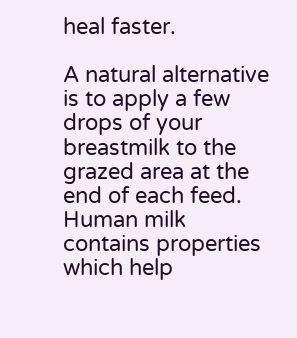heal faster.

A natural alternative is to apply a few drops of your breastmilk to the grazed area at the end of each feed. Human milk contains properties which help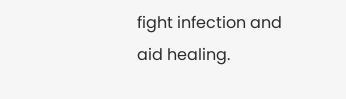fight infection and aid healing.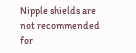Nipple shields are not recommended for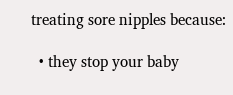treating sore nipples because:

  • they stop your baby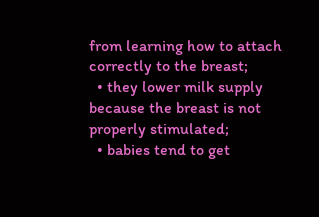from learning how to attach correctly to the breast;
  • they lower milk supply because the breast is not properly stimulated;
  • babies tend to get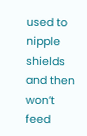used to nipple shields and then won’t feed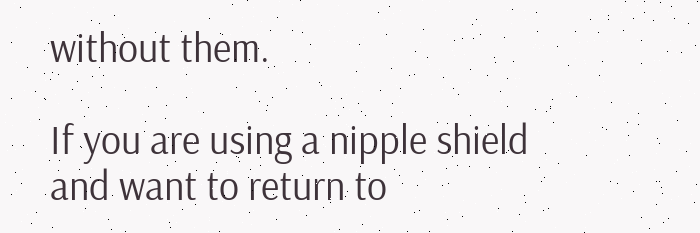without them.

If you are using a nipple shield and want to return to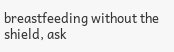breastfeeding without the shield, ask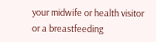your midwife or health visitor or a breastfeeding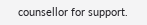counsellor for support.